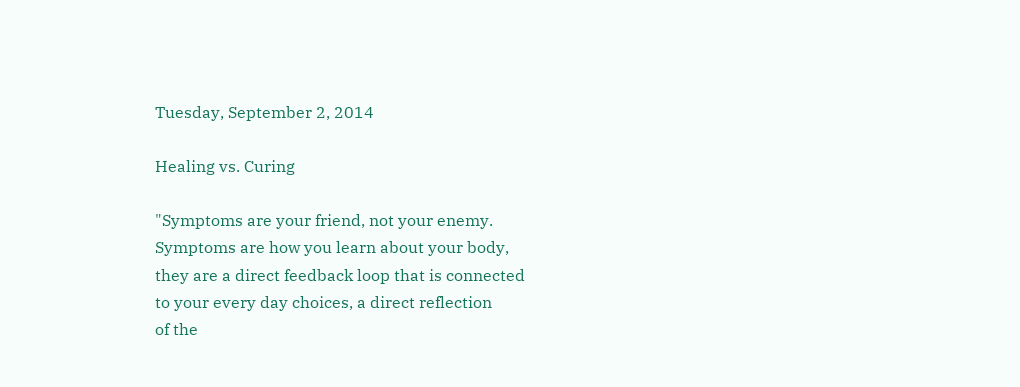Tuesday, September 2, 2014

Healing vs. Curing

"Symptoms are your friend, not your enemy.
Symptoms are how you learn about your body,
they are a direct feedback loop that is connected
to your every day choices, a direct reflection
of the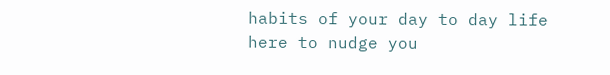habits of your day to day life
here to nudge you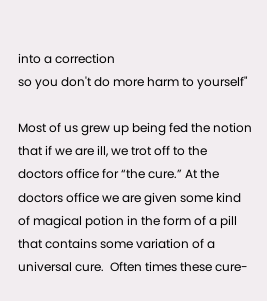into a correction
so you don't do more harm to yourself"

Most of us grew up being fed the notion that if we are ill, we trot off to the doctors office for “the cure.” At the doctors office we are given some kind of magical potion in the form of a pill that contains some variation of a universal cure.  Often times these cure-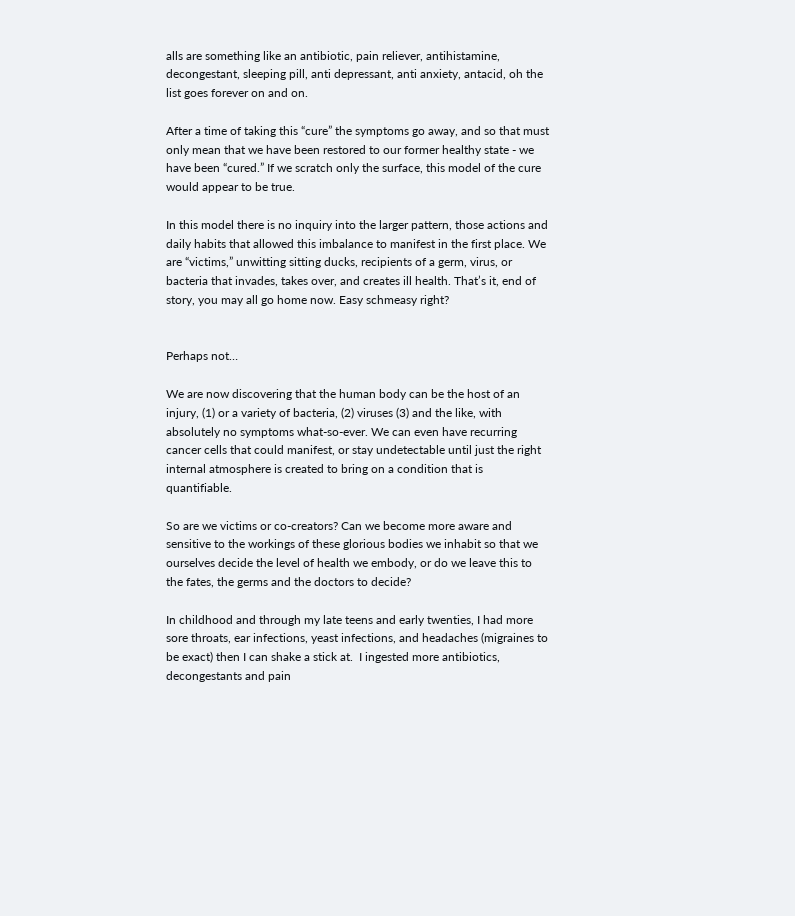alls are something like an antibiotic, pain reliever, antihistamine, decongestant, sleeping pill, anti depressant, anti anxiety, antacid, oh the list goes forever on and on.

After a time of taking this “cure” the symptoms go away, and so that must only mean that we have been restored to our former healthy state - we have been “cured.” If we scratch only the surface, this model of the cure would appear to be true.

In this model there is no inquiry into the larger pattern, those actions and daily habits that allowed this imbalance to manifest in the first place. We are “victims,” unwitting sitting ducks, recipients of a germ, virus, or bacteria that invades, takes over, and creates ill health. That’s it, end of story, you may all go home now. Easy schmeasy right?


Perhaps not…

We are now discovering that the human body can be the host of an injury, (1) or a variety of bacteria, (2) viruses (3) and the like, with absolutely no symptoms what-so-ever. We can even have recurring cancer cells that could manifest, or stay undetectable until just the right internal atmosphere is created to bring on a condition that is quantifiable.

So are we victims or co-creators? Can we become more aware and sensitive to the workings of these glorious bodies we inhabit so that we ourselves decide the level of health we embody, or do we leave this to the fates, the germs and the doctors to decide?

In childhood and through my late teens and early twenties, I had more sore throats, ear infections, yeast infections, and headaches (migraines to be exact) then I can shake a stick at.  I ingested more antibiotics, decongestants and pain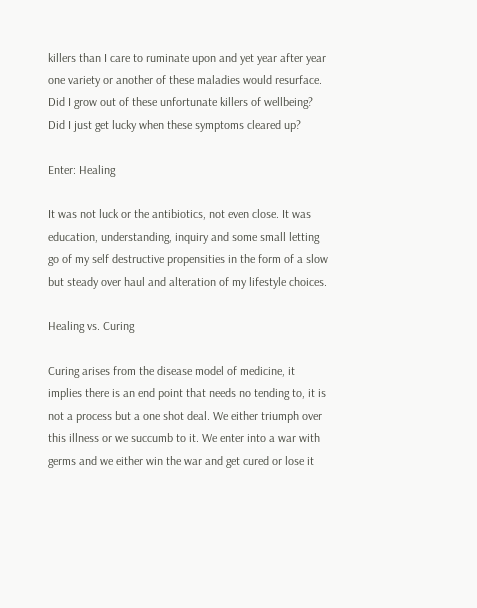killers than I care to ruminate upon and yet year after year one variety or another of these maladies would resurface. Did I grow out of these unfortunate killers of wellbeing? Did I just get lucky when these symptoms cleared up?

Enter: Healing

It was not luck or the antibiotics, not even close. It was education, understanding, inquiry and some small letting go of my self destructive propensities in the form of a slow but steady over haul and alteration of my lifestyle choices.

Healing vs. Curing

Curing arises from the disease model of medicine, it implies there is an end point that needs no tending to, it is not a process but a one shot deal. We either triumph over this illness or we succumb to it. We enter into a war with germs and we either win the war and get cured or lose it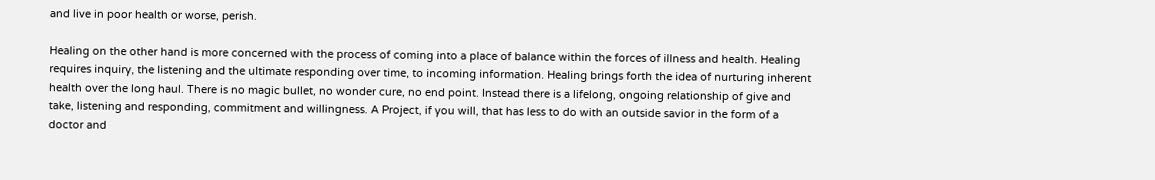and live in poor health or worse, perish.

Healing on the other hand is more concerned with the process of coming into a place of balance within the forces of illness and health. Healing requires inquiry, the listening and the ultimate responding over time, to incoming information. Healing brings forth the idea of nurturing inherent health over the long haul. There is no magic bullet, no wonder cure, no end point. Instead there is a lifelong, ongoing relationship of give and take, listening and responding, commitment and willingness. A Project, if you will, that has less to do with an outside savior in the form of a doctor and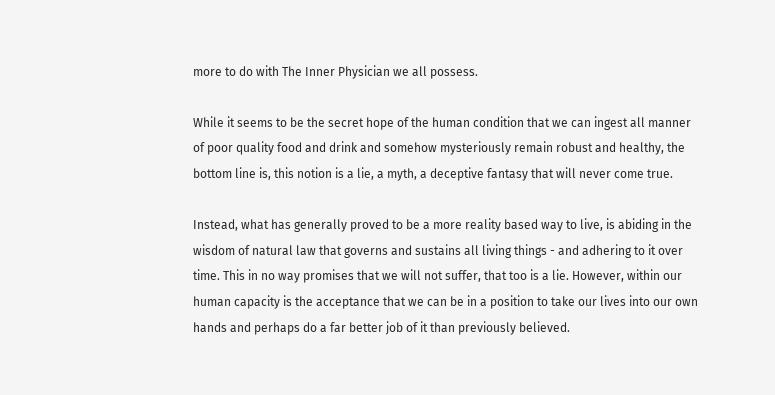more to do with The Inner Physician we all possess.

While it seems to be the secret hope of the human condition that we can ingest all manner of poor quality food and drink and somehow mysteriously remain robust and healthy, the bottom line is, this notion is a lie, a myth, a deceptive fantasy that will never come true.

Instead, what has generally proved to be a more reality based way to live, is abiding in the wisdom of natural law that governs and sustains all living things - and adhering to it over time. This in no way promises that we will not suffer, that too is a lie. However, within our human capacity is the acceptance that we can be in a position to take our lives into our own hands and perhaps do a far better job of it than previously believed.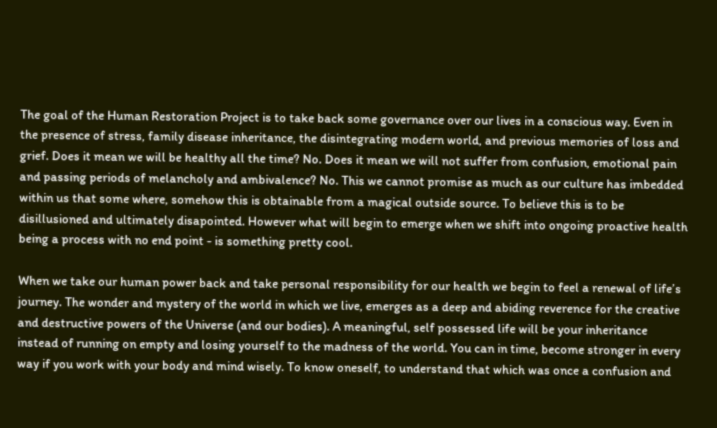The goal of the Human Restoration Project is to take back some governance over our lives in a conscious way. Even in the presence of stress, family disease inheritance, the disintegrating modern world, and previous memories of loss and grief. Does it mean we will be healthy all the time? No. Does it mean we will not suffer from confusion, emotional pain and passing periods of melancholy and ambivalence? No. This we cannot promise as much as our culture has imbedded within us that some where, somehow this is obtainable from a magical outside source. To believe this is to be disillusioned and ultimately disapointed. However what will begin to emerge when we shift into ongoing proactive health being a process with no end point - is something pretty cool.

When we take our human power back and take personal responsibility for our health we begin to feel a renewal of life’s journey. The wonder and mystery of the world in which we live, emerges as a deep and abiding reverence for the creative and destructive powers of the Universe (and our bodies). A meaningful, self possessed life will be your inheritance instead of running on empty and losing yourself to the madness of the world. You can in time, become stronger in every way if you work with your body and mind wisely. To know oneself, to understand that which was once a confusion and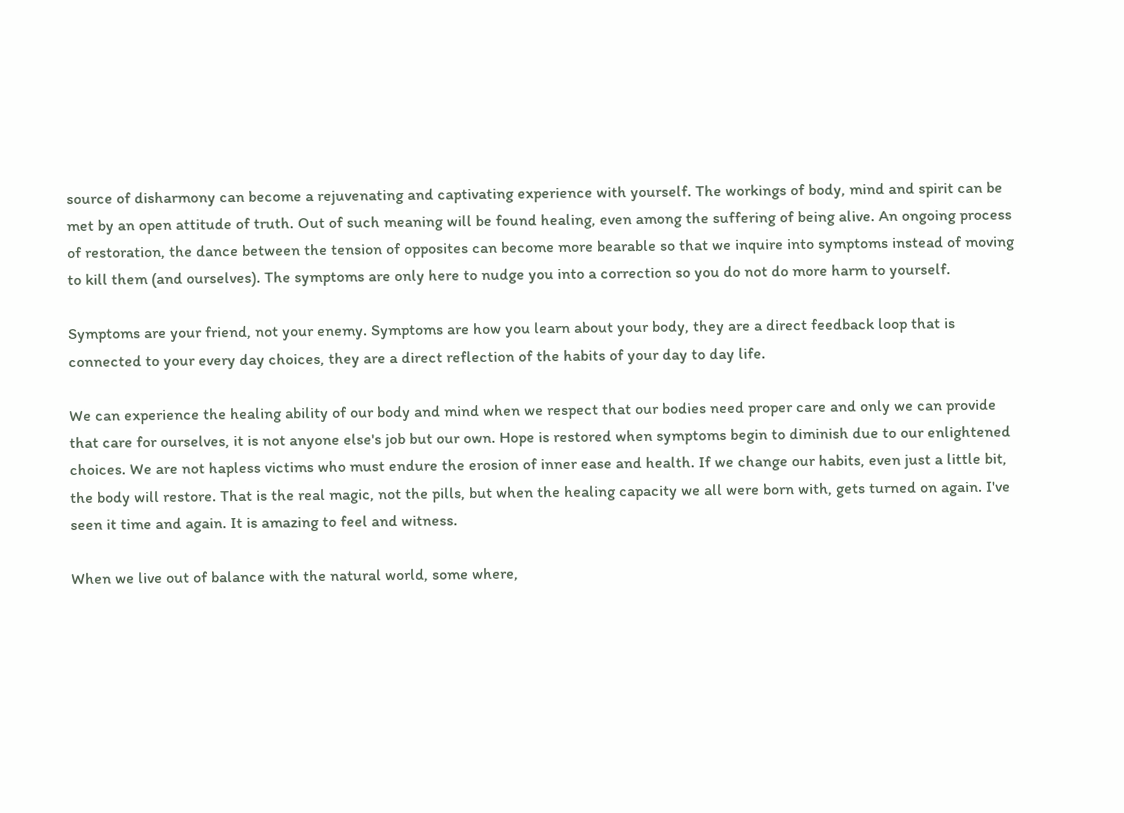source of disharmony can become a rejuvenating and captivating experience with yourself. The workings of body, mind and spirit can be met by an open attitude of truth. Out of such meaning will be found healing, even among the suffering of being alive. An ongoing process of restoration, the dance between the tension of opposites can become more bearable so that we inquire into symptoms instead of moving to kill them (and ourselves). The symptoms are only here to nudge you into a correction so you do not do more harm to yourself.

Symptoms are your friend, not your enemy. Symptoms are how you learn about your body, they are a direct feedback loop that is connected to your every day choices, they are a direct reflection of the habits of your day to day life.

We can experience the healing ability of our body and mind when we respect that our bodies need proper care and only we can provide that care for ourselves, it is not anyone else's job but our own. Hope is restored when symptoms begin to diminish due to our enlightened choices. We are not hapless victims who must endure the erosion of inner ease and health. If we change our habits, even just a little bit, the body will restore. That is the real magic, not the pills, but when the healing capacity we all were born with, gets turned on again. I've seen it time and again. It is amazing to feel and witness.

When we live out of balance with the natural world, some where,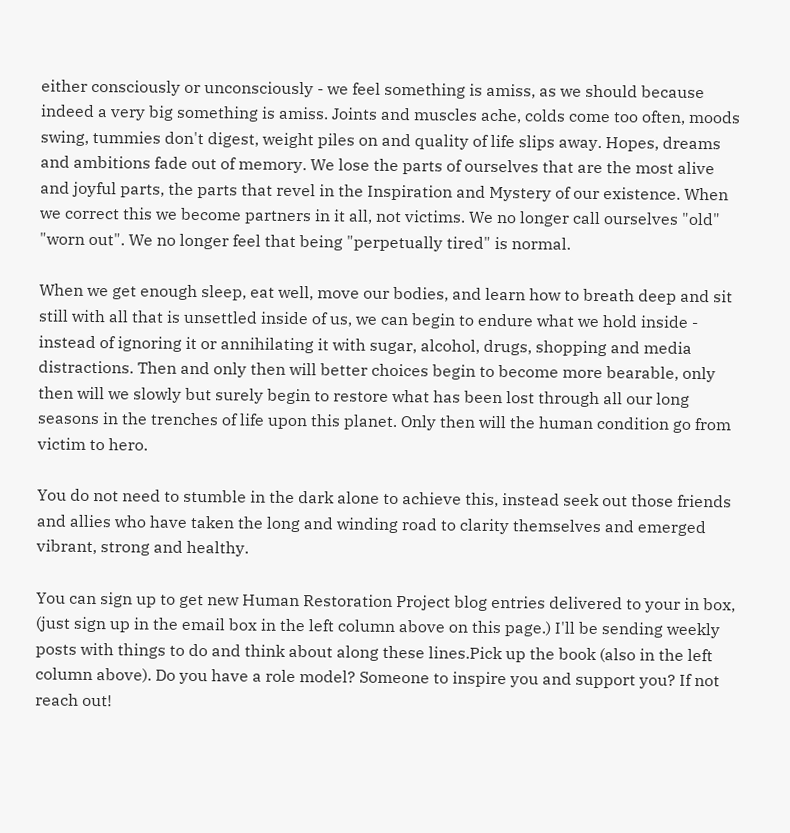either consciously or unconsciously - we feel something is amiss, as we should because indeed a very big something is amiss. Joints and muscles ache, colds come too often, moods swing, tummies don't digest, weight piles on and quality of life slips away. Hopes, dreams and ambitions fade out of memory. We lose the parts of ourselves that are the most alive and joyful parts, the parts that revel in the Inspiration and Mystery of our existence. When we correct this we become partners in it all, not victims. We no longer call ourselves "old" "worn out". We no longer feel that being "perpetually tired" is normal.

When we get enough sleep, eat well, move our bodies, and learn how to breath deep and sit still with all that is unsettled inside of us, we can begin to endure what we hold inside - instead of ignoring it or annihilating it with sugar, alcohol, drugs, shopping and media distractions. Then and only then will better choices begin to become more bearable, only then will we slowly but surely begin to restore what has been lost through all our long seasons in the trenches of life upon this planet. Only then will the human condition go from victim to hero.

You do not need to stumble in the dark alone to achieve this, instead seek out those friends and allies who have taken the long and winding road to clarity themselves and emerged vibrant, strong and healthy.

You can sign up to get new Human Restoration Project blog entries delivered to your in box, (just sign up in the email box in the left column above on this page.) I'll be sending weekly posts with things to do and think about along these lines.Pick up the book (also in the left column above). Do you have a role model? Someone to inspire you and support you? If not reach out!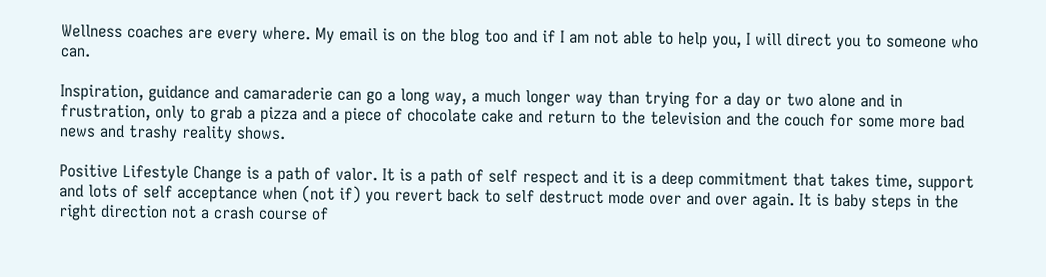Wellness coaches are every where. My email is on the blog too and if I am not able to help you, I will direct you to someone who can.

Inspiration, guidance and camaraderie can go a long way, a much longer way than trying for a day or two alone and in frustration, only to grab a pizza and a piece of chocolate cake and return to the television and the couch for some more bad news and trashy reality shows.

Positive Lifestyle Change is a path of valor. It is a path of self respect and it is a deep commitment that takes time, support and lots of self acceptance when (not if) you revert back to self destruct mode over and over again. It is baby steps in the right direction not a crash course of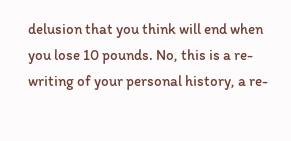delusion that you think will end when you lose 10 pounds. No, this is a re- writing of your personal history, a re-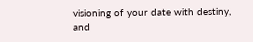visioning of your date with destiny, and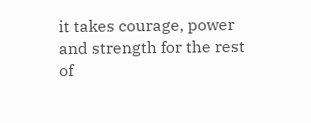it takes courage, power and strength for the rest of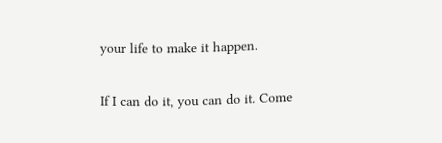your life to make it happen.

If I can do it, you can do it. Come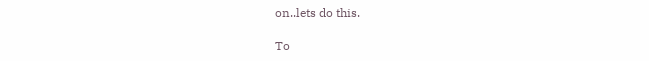on..lets do this.

To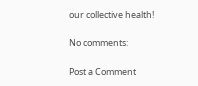our collective health!

No comments:

Post a Comment